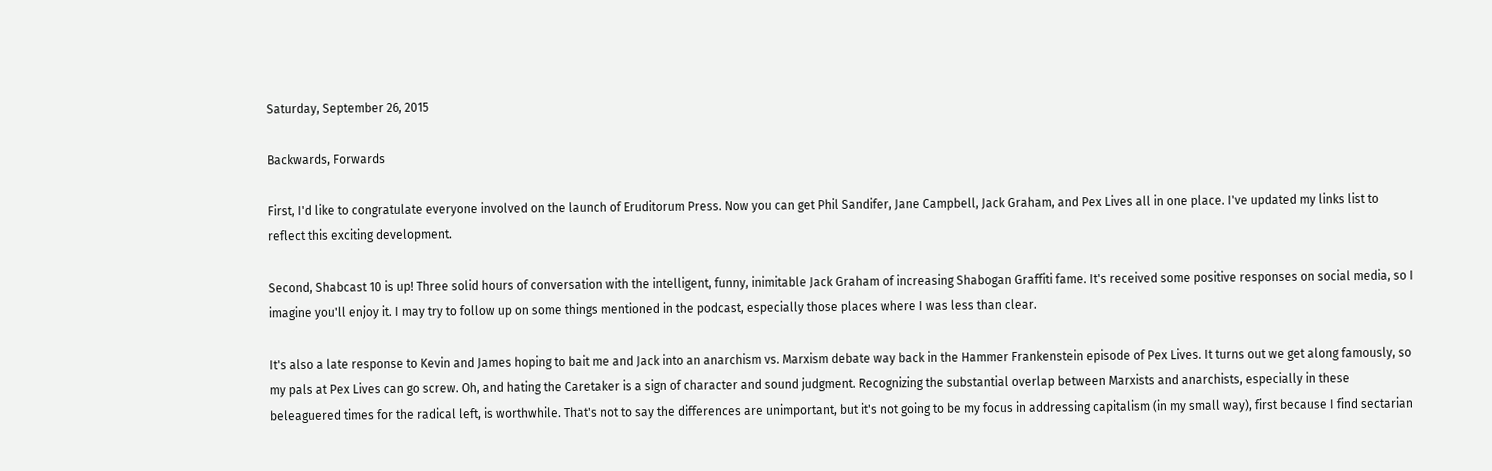Saturday, September 26, 2015

Backwards, Forwards

First, I'd like to congratulate everyone involved on the launch of Eruditorum Press. Now you can get Phil Sandifer, Jane Campbell, Jack Graham, and Pex Lives all in one place. I've updated my links list to reflect this exciting development.

Second, Shabcast 10 is up! Three solid hours of conversation with the intelligent, funny, inimitable Jack Graham of increasing Shabogan Graffiti fame. It's received some positive responses on social media, so I imagine you'll enjoy it. I may try to follow up on some things mentioned in the podcast, especially those places where I was less than clear.

It's also a late response to Kevin and James hoping to bait me and Jack into an anarchism vs. Marxism debate way back in the Hammer Frankenstein episode of Pex Lives. It turns out we get along famously, so my pals at Pex Lives can go screw. Oh, and hating the Caretaker is a sign of character and sound judgment. Recognizing the substantial overlap between Marxists and anarchists, especially in these beleaguered times for the radical left, is worthwhile. That's not to say the differences are unimportant, but it's not going to be my focus in addressing capitalism (in my small way), first because I find sectarian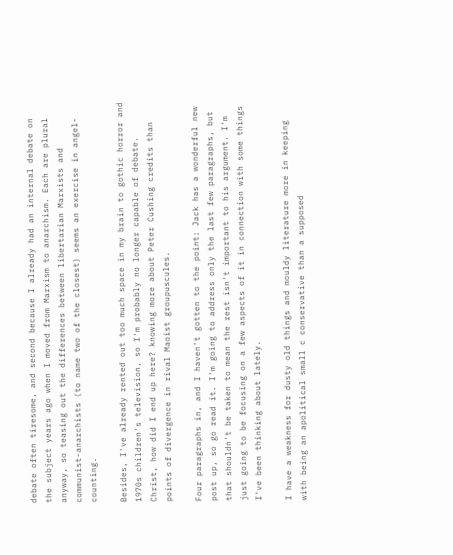debate often tiresome, and second because I already had an internal debate on the subject years ago when I moved from Marxism to anarchism. Each are plural anyway, so teasing out the differences between libertarian Marxists and communist-anarchists (to name two of the closest) seems an exercise in angel-counting.

Besides, I've already rented out too much space in my brain to gothic horror and 1970s children's television, so I'm probably no longer capable of debate. Christ, how did I end up here? knowing more about Peter Cushing credits than points of divergence in rival Maoist groupuscules.

Four paragraphs in, and I haven't gotten to the point: Jack has a wonderful new post up, so go read it. I'm going to address only the last few paragraphs, but that shouldn't be taken to mean the rest isn't important to his argument. I'm just going to be focusing on a few aspects of it in connection with some things I've been thinking about lately.

I have a weakness for dusty old things and mouldy literature more in keeping with being an apolitical small c conservative than a supposed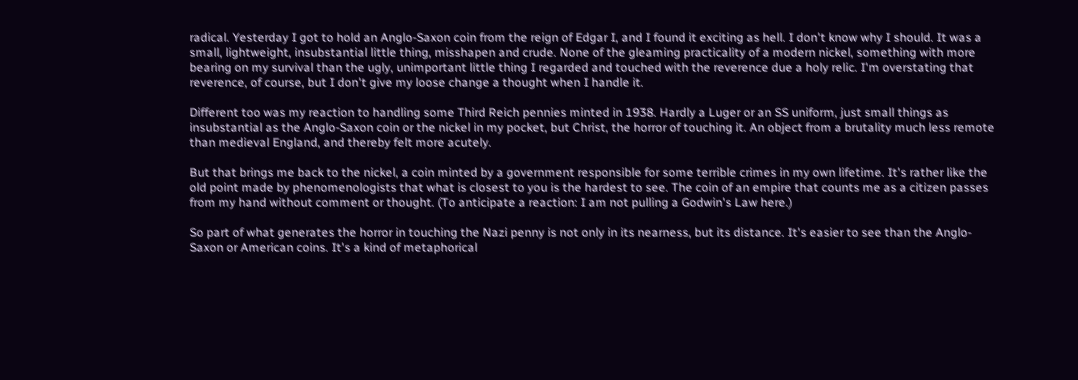radical. Yesterday I got to hold an Anglo-Saxon coin from the reign of Edgar I, and I found it exciting as hell. I don't know why I should. It was a small, lightweight, insubstantial little thing, misshapen and crude. None of the gleaming practicality of a modern nickel, something with more bearing on my survival than the ugly, unimportant little thing I regarded and touched with the reverence due a holy relic. I'm overstating that reverence, of course, but I don't give my loose change a thought when I handle it.

Different too was my reaction to handling some Third Reich pennies minted in 1938. Hardly a Luger or an SS uniform, just small things as insubstantial as the Anglo-Saxon coin or the nickel in my pocket, but Christ, the horror of touching it. An object from a brutality much less remote than medieval England, and thereby felt more acutely.

But that brings me back to the nickel, a coin minted by a government responsible for some terrible crimes in my own lifetime. It's rather like the old point made by phenomenologists that what is closest to you is the hardest to see. The coin of an empire that counts me as a citizen passes from my hand without comment or thought. (To anticipate a reaction: I am not pulling a Godwin's Law here.)

So part of what generates the horror in touching the Nazi penny is not only in its nearness, but its distance. It's easier to see than the Anglo-Saxon or American coins. It's a kind of metaphorical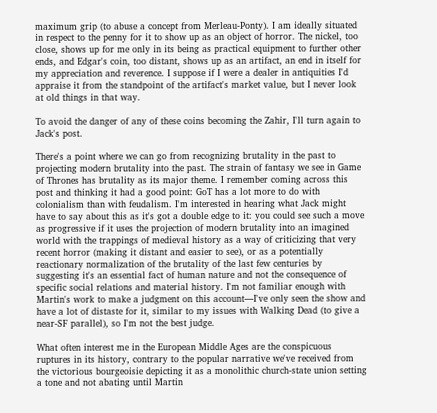maximum grip (to abuse a concept from Merleau-Ponty). I am ideally situated in respect to the penny for it to show up as an object of horror. The nickel, too close, shows up for me only in its being as practical equipment to further other ends, and Edgar's coin, too distant, shows up as an artifact, an end in itself for my appreciation and reverence. I suppose if I were a dealer in antiquities I'd appraise it from the standpoint of the artifact's market value, but I never look at old things in that way.

To avoid the danger of any of these coins becoming the Zahir, I'll turn again to Jack's post.

There's a point where we can go from recognizing brutality in the past to projecting modern brutality into the past. The strain of fantasy we see in Game of Thrones has brutality as its major theme. I remember coming across this post and thinking it had a good point: GoT has a lot more to do with colonialism than with feudalism. I'm interested in hearing what Jack might have to say about this as it's got a double edge to it: you could see such a move as progressive if it uses the projection of modern brutality into an imagined world with the trappings of medieval history as a way of criticizing that very recent horror (making it distant and easier to see), or as a potentially reactionary normalization of the brutality of the last few centuries by suggesting it's an essential fact of human nature and not the consequence of specific social relations and material history. I'm not familiar enough with Martin's work to make a judgment on this account—I've only seen the show and have a lot of distaste for it, similar to my issues with Walking Dead (to give a near-SF parallel), so I'm not the best judge.

What often interest me in the European Middle Ages are the conspicuous ruptures in its history, contrary to the popular narrative we've received from the victorious bourgeoisie depicting it as a monolithic church-state union setting a tone and not abating until Martin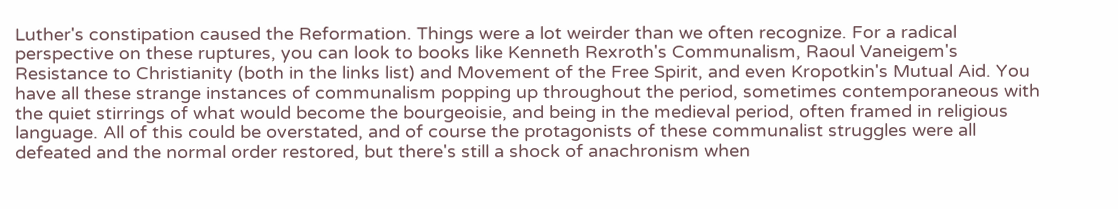Luther's constipation caused the Reformation. Things were a lot weirder than we often recognize. For a radical perspective on these ruptures, you can look to books like Kenneth Rexroth's Communalism, Raoul Vaneigem's Resistance to Christianity (both in the links list) and Movement of the Free Spirit, and even Kropotkin's Mutual Aid. You have all these strange instances of communalism popping up throughout the period, sometimes contemporaneous with the quiet stirrings of what would become the bourgeoisie, and being in the medieval period, often framed in religious language. All of this could be overstated, and of course the protagonists of these communalist struggles were all defeated and the normal order restored, but there's still a shock of anachronism when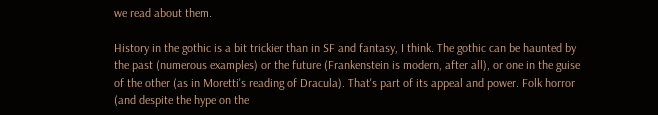we read about them.

History in the gothic is a bit trickier than in SF and fantasy, I think. The gothic can be haunted by the past (numerous examples) or the future (Frankenstein is modern, after all), or one in the guise of the other (as in Moretti's reading of Dracula). That's part of its appeal and power. Folk horror (and despite the hype on the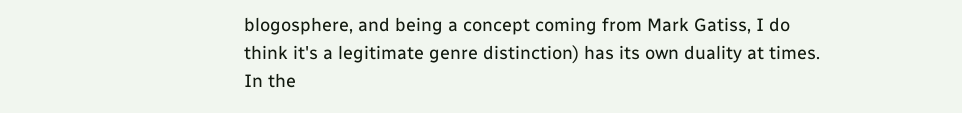blogosphere, and being a concept coming from Mark Gatiss, I do think it's a legitimate genre distinction) has its own duality at times. In the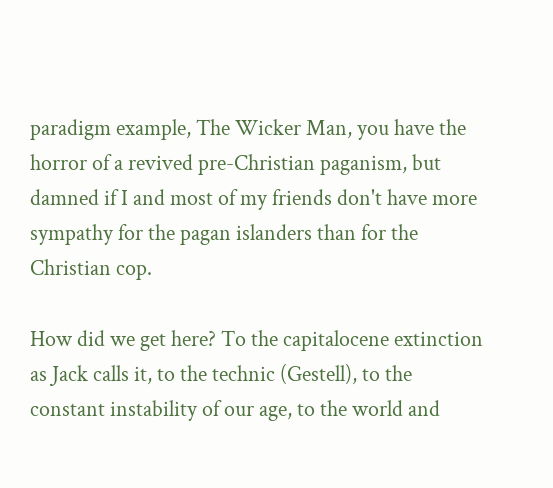paradigm example, The Wicker Man, you have the horror of a revived pre-Christian paganism, but damned if I and most of my friends don't have more sympathy for the pagan islanders than for the Christian cop.

How did we get here? To the capitalocene extinction as Jack calls it, to the technic (Gestell), to the constant instability of our age, to the world and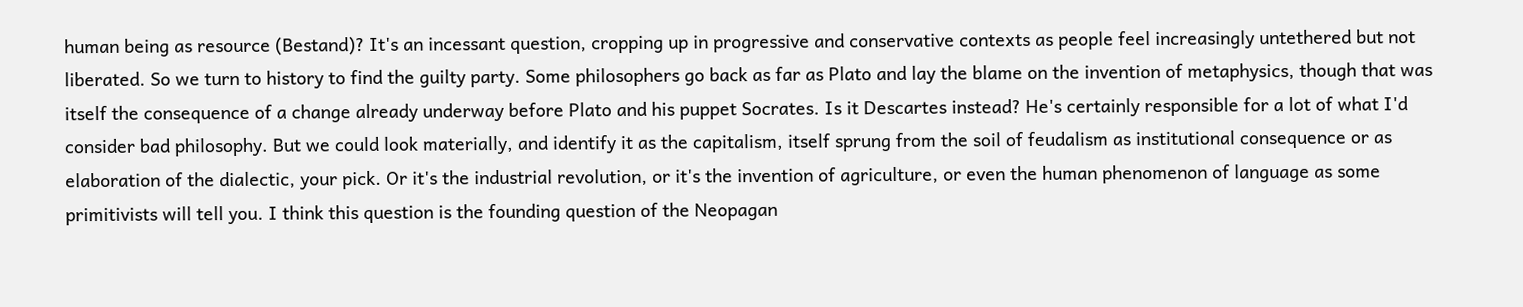human being as resource (Bestand)? It's an incessant question, cropping up in progressive and conservative contexts as people feel increasingly untethered but not liberated. So we turn to history to find the guilty party. Some philosophers go back as far as Plato and lay the blame on the invention of metaphysics, though that was itself the consequence of a change already underway before Plato and his puppet Socrates. Is it Descartes instead? He's certainly responsible for a lot of what I'd consider bad philosophy. But we could look materially, and identify it as the capitalism, itself sprung from the soil of feudalism as institutional consequence or as elaboration of the dialectic, your pick. Or it's the industrial revolution, or it's the invention of agriculture, or even the human phenomenon of language as some primitivists will tell you. I think this question is the founding question of the Neopagan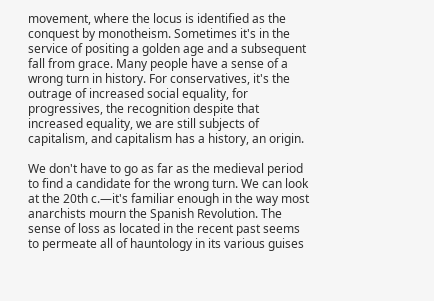movement, where the locus is identified as the conquest by monotheism. Sometimes it's in the service of positing a golden age and a subsequent fall from grace. Many people have a sense of a wrong turn in history. For conservatives, it's the outrage of increased social equality, for progressives, the recognition despite that increased equality, we are still subjects of capitalism, and capitalism has a history, an origin.

We don't have to go as far as the medieval period to find a candidate for the wrong turn. We can look at the 20th c.—it's familiar enough in the way most anarchists mourn the Spanish Revolution. The sense of loss as located in the recent past seems to permeate all of hauntology in its various guises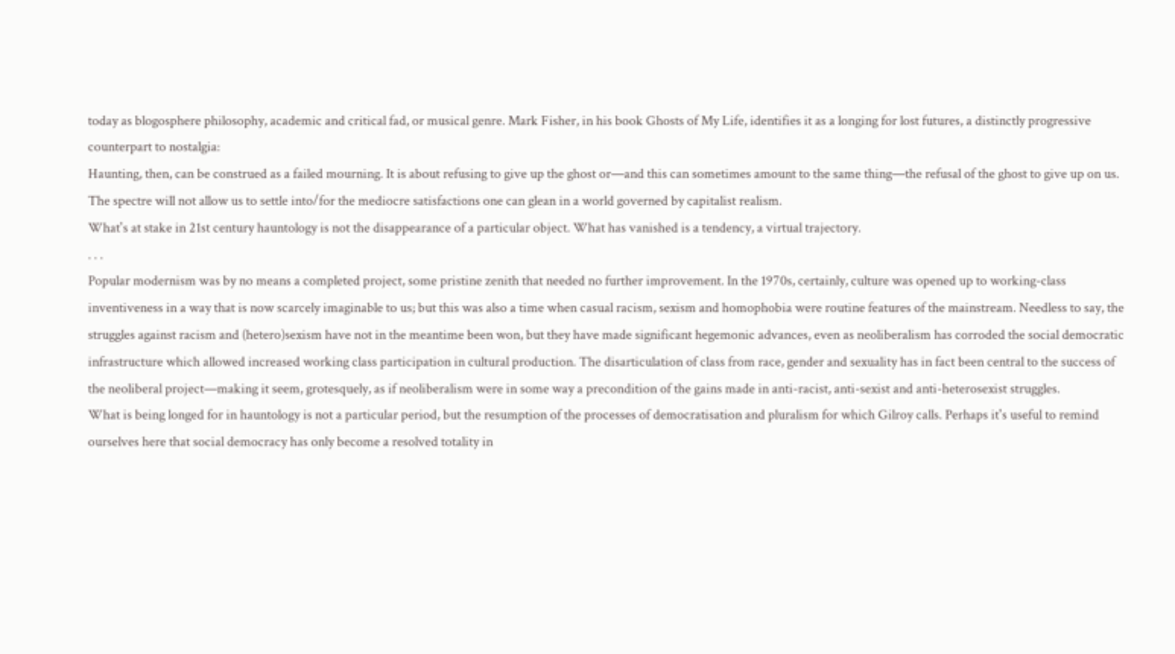today as blogosphere philosophy, academic and critical fad, or musical genre. Mark Fisher, in his book Ghosts of My Life, identifies it as a longing for lost futures, a distinctly progressive counterpart to nostalgia:
Haunting, then, can be construed as a failed mourning. It is about refusing to give up the ghost or—and this can sometimes amount to the same thing—the refusal of the ghost to give up on us. The spectre will not allow us to settle into/for the mediocre satisfactions one can glean in a world governed by capitalist realism.
What's at stake in 21st century hauntology is not the disappearance of a particular object. What has vanished is a tendency, a virtual trajectory.
. . .
Popular modernism was by no means a completed project, some pristine zenith that needed no further improvement. In the 1970s, certainly, culture was opened up to working-class inventiveness in a way that is now scarcely imaginable to us; but this was also a time when casual racism, sexism and homophobia were routine features of the mainstream. Needless to say, the struggles against racism and (hetero)sexism have not in the meantime been won, but they have made significant hegemonic advances, even as neoliberalism has corroded the social democratic infrastructure which allowed increased working class participation in cultural production. The disarticulation of class from race, gender and sexuality has in fact been central to the success of the neoliberal project—making it seem, grotesquely, as if neoliberalism were in some way a precondition of the gains made in anti-racist, anti-sexist and anti-heterosexist struggles.
What is being longed for in hauntology is not a particular period, but the resumption of the processes of democratisation and pluralism for which Gilroy calls. Perhaps it's useful to remind ourselves here that social democracy has only become a resolved totality in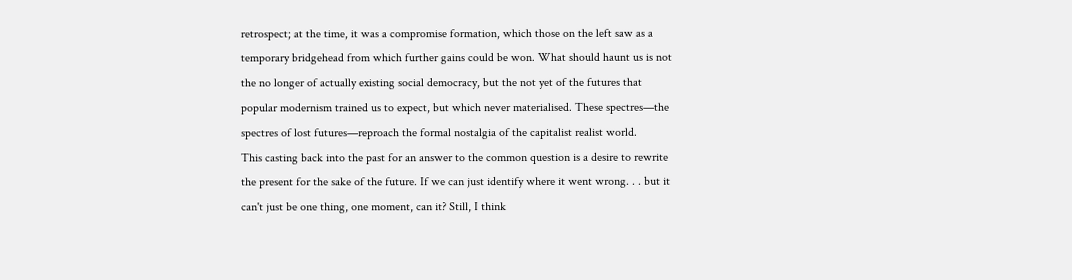retrospect; at the time, it was a compromise formation, which those on the left saw as a temporary bridgehead from which further gains could be won. What should haunt us is not the no longer of actually existing social democracy, but the not yet of the futures that popular modernism trained us to expect, but which never materialised. These spectres—the spectres of lost futures—reproach the formal nostalgia of the capitalist realist world.
This casting back into the past for an answer to the common question is a desire to rewrite the present for the sake of the future. If we can just identify where it went wrong. . . but it can't just be one thing, one moment, can it? Still, I think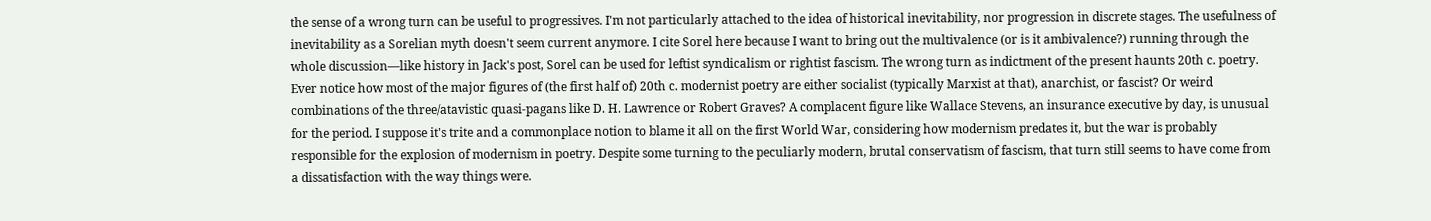the sense of a wrong turn can be useful to progressives. I'm not particularly attached to the idea of historical inevitability, nor progression in discrete stages. The usefulness of inevitability as a Sorelian myth doesn't seem current anymore. I cite Sorel here because I want to bring out the multivalence (or is it ambivalence?) running through the whole discussion—like history in Jack's post, Sorel can be used for leftist syndicalism or rightist fascism. The wrong turn as indictment of the present haunts 20th c. poetry. Ever notice how most of the major figures of (the first half of) 20th c. modernist poetry are either socialist (typically Marxist at that), anarchist, or fascist? Or weird combinations of the three/atavistic quasi-pagans like D. H. Lawrence or Robert Graves? A complacent figure like Wallace Stevens, an insurance executive by day, is unusual for the period. I suppose it's trite and a commonplace notion to blame it all on the first World War, considering how modernism predates it, but the war is probably responsible for the explosion of modernism in poetry. Despite some turning to the peculiarly modern, brutal conservatism of fascism, that turn still seems to have come from a dissatisfaction with the way things were.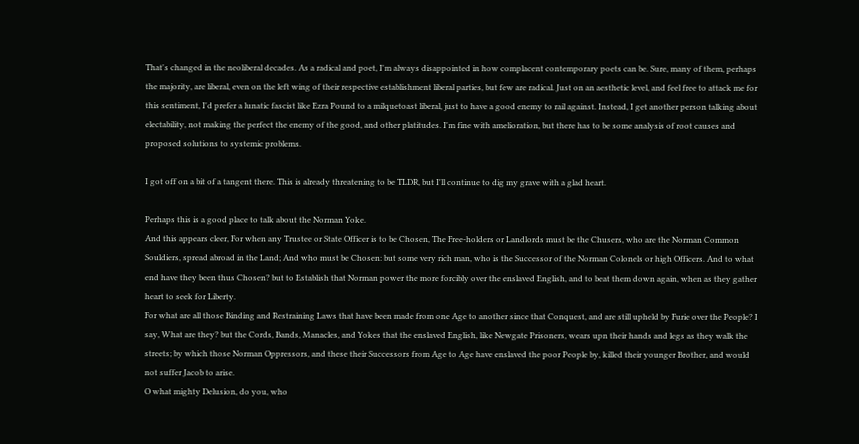That's changed in the neoliberal decades. As a radical and poet, I'm always disappointed in how complacent contemporary poets can be. Sure, many of them, perhaps the majority, are liberal, even on the left wing of their respective establishment liberal parties, but few are radical. Just on an aesthetic level, and feel free to attack me for this sentiment, I'd prefer a lunatic fascist like Ezra Pound to a milquetoast liberal, just to have a good enemy to rail against. Instead, I get another person talking about electability, not making the perfect the enemy of the good, and other platitudes. I'm fine with amelioration, but there has to be some analysis of root causes and proposed solutions to systemic problems.

I got off on a bit of a tangent there. This is already threatening to be TLDR, but I'll continue to dig my grave with a glad heart.

Perhaps this is a good place to talk about the Norman Yoke.
And this appears cleer, For when any Trustee or State Officer is to be Chosen, The Free-holders or Landlords must be the Chusers, who are the Norman Common Souldiers, spread abroad in the Land; And who must be Chosen: but some very rich man, who is the Successor of the Norman Colonels or high Officers. And to what end have they been thus Chosen? but to Establish that Norman power the more forcibly over the enslaved English, and to beat them down again, when as they gather heart to seek for Liberty.
For what are all those Binding and Restraining Laws that have been made from one Age to another since that Conquest, and are still upheld by Furie over the People? I say, What are they? but the Cords, Bands, Manacles, and Yokes that the enslaved English, like Newgate Prisoners, wears upn their hands and legs as they walk the streets; by which those Norman Oppressors, and these their Successors from Age to Age have enslaved the poor People by, killed their younger Brother, and would not suffer Jacob to arise.
O what mighty Delusion, do you, who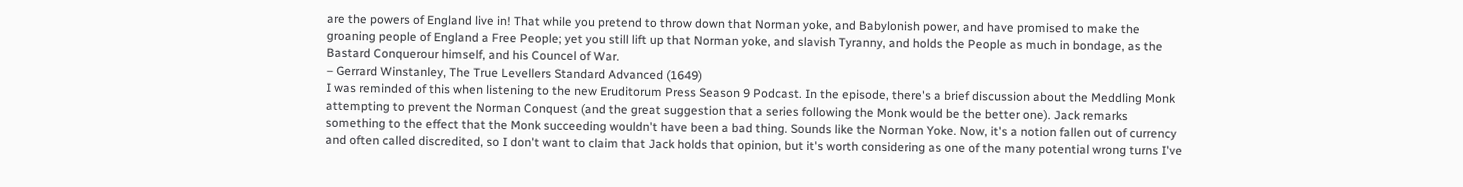are the powers of England live in! That while you pretend to throw down that Norman yoke, and Babylonish power, and have promised to make the groaning people of England a Free People; yet you still lift up that Norman yoke, and slavish Tyranny, and holds the People as much in bondage, as the Bastard Conquerour himself, and his Councel of War.
– Gerrard Winstanley, The True Levellers Standard Advanced (1649)
I was reminded of this when listening to the new Eruditorum Press Season 9 Podcast. In the episode, there's a brief discussion about the Meddling Monk attempting to prevent the Norman Conquest (and the great suggestion that a series following the Monk would be the better one). Jack remarks something to the effect that the Monk succeeding wouldn't have been a bad thing. Sounds like the Norman Yoke. Now, it's a notion fallen out of currency and often called discredited, so I don't want to claim that Jack holds that opinion, but it's worth considering as one of the many potential wrong turns I've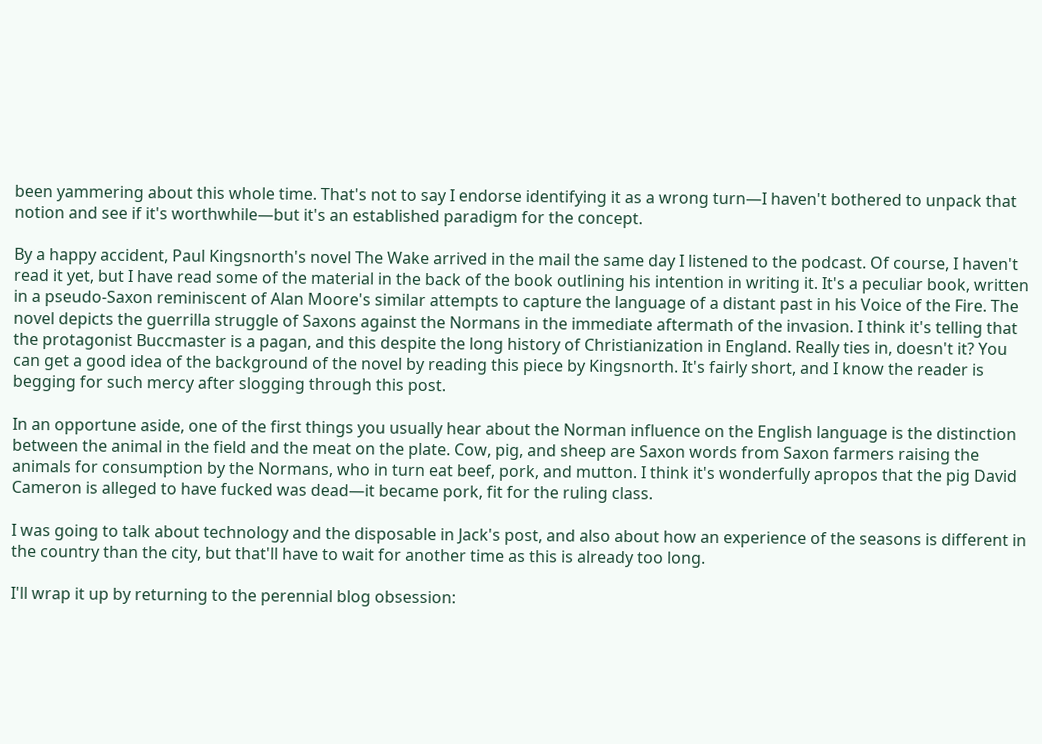been yammering about this whole time. That's not to say I endorse identifying it as a wrong turn—I haven't bothered to unpack that notion and see if it's worthwhile—but it's an established paradigm for the concept.

By a happy accident, Paul Kingsnorth's novel The Wake arrived in the mail the same day I listened to the podcast. Of course, I haven't read it yet, but I have read some of the material in the back of the book outlining his intention in writing it. It's a peculiar book, written in a pseudo-Saxon reminiscent of Alan Moore's similar attempts to capture the language of a distant past in his Voice of the Fire. The novel depicts the guerrilla struggle of Saxons against the Normans in the immediate aftermath of the invasion. I think it's telling that the protagonist Buccmaster is a pagan, and this despite the long history of Christianization in England. Really ties in, doesn't it? You can get a good idea of the background of the novel by reading this piece by Kingsnorth. It's fairly short, and I know the reader is begging for such mercy after slogging through this post.

In an opportune aside, one of the first things you usually hear about the Norman influence on the English language is the distinction between the animal in the field and the meat on the plate. Cow, pig, and sheep are Saxon words from Saxon farmers raising the animals for consumption by the Normans, who in turn eat beef, pork, and mutton. I think it's wonderfully apropos that the pig David Cameron is alleged to have fucked was dead—it became pork, fit for the ruling class.

I was going to talk about technology and the disposable in Jack's post, and also about how an experience of the seasons is different in the country than the city, but that'll have to wait for another time as this is already too long.

I'll wrap it up by returning to the perennial blog obsession: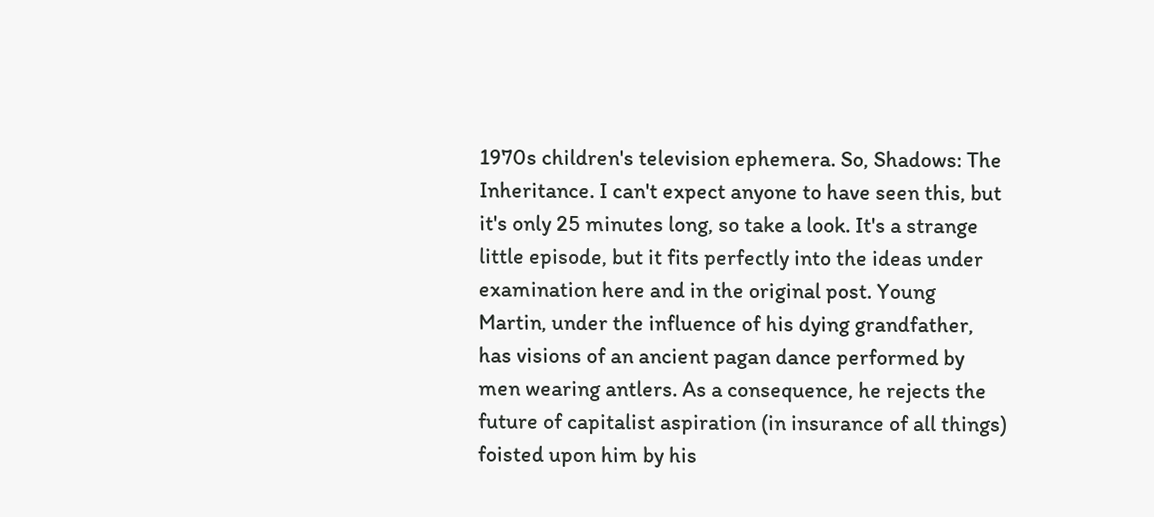1970s children's television ephemera. So, Shadows: The Inheritance. I can't expect anyone to have seen this, but it's only 25 minutes long, so take a look. It's a strange little episode, but it fits perfectly into the ideas under examination here and in the original post. Young Martin, under the influence of his dying grandfather, has visions of an ancient pagan dance performed by men wearing antlers. As a consequence, he rejects the future of capitalist aspiration (in insurance of all things) foisted upon him by his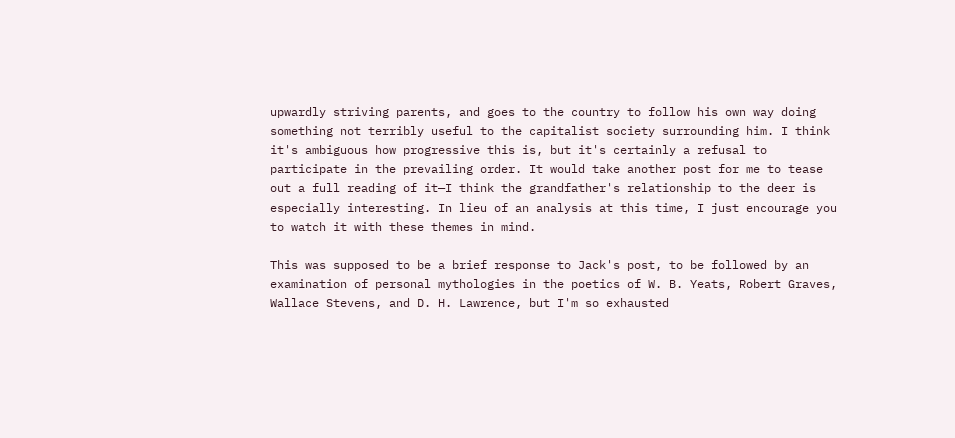upwardly striving parents, and goes to the country to follow his own way doing something not terribly useful to the capitalist society surrounding him. I think it's ambiguous how progressive this is, but it's certainly a refusal to participate in the prevailing order. It would take another post for me to tease out a full reading of it—I think the grandfather's relationship to the deer is especially interesting. In lieu of an analysis at this time, I just encourage you to watch it with these themes in mind.

This was supposed to be a brief response to Jack's post, to be followed by an examination of personal mythologies in the poetics of W. B. Yeats, Robert Graves, Wallace Stevens, and D. H. Lawrence, but I'm so exhausted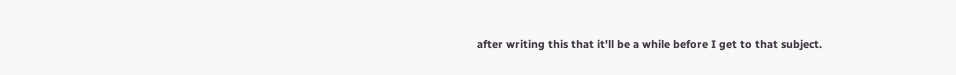after writing this that it'll be a while before I get to that subject.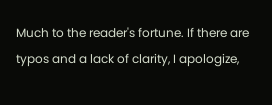Much to the reader's fortune. If there are typos and a lack of clarity, I apologize,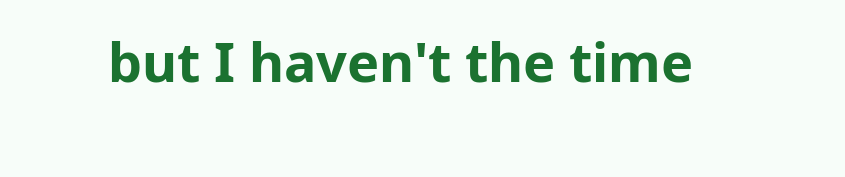but I haven't the time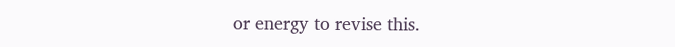or energy to revise this.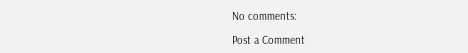No comments:

Post a Comment